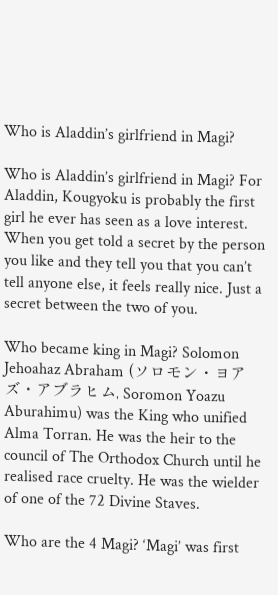Who is Aladdin’s girlfriend in Magi?

Who is Aladdin’s girlfriend in Magi? For Aladdin, Kougyoku is probably the first girl he ever has seen as a love interest. When you get told a secret by the person you like and they tell you that you can’t tell anyone else, it feels really nice. Just a secret between the two of you.

Who became king in Magi? Solomon Jehoahaz Abraham (ソロモン・ヨアズ・アブラヒム, Soromon Yoazu Aburahimu) was the King who unified Alma Torran. He was the heir to the council of The Orthodox Church until he realised race cruelty. He was the wielder of one of the 72 Divine Staves.

Who are the 4 Magi? ‘Magi’ was first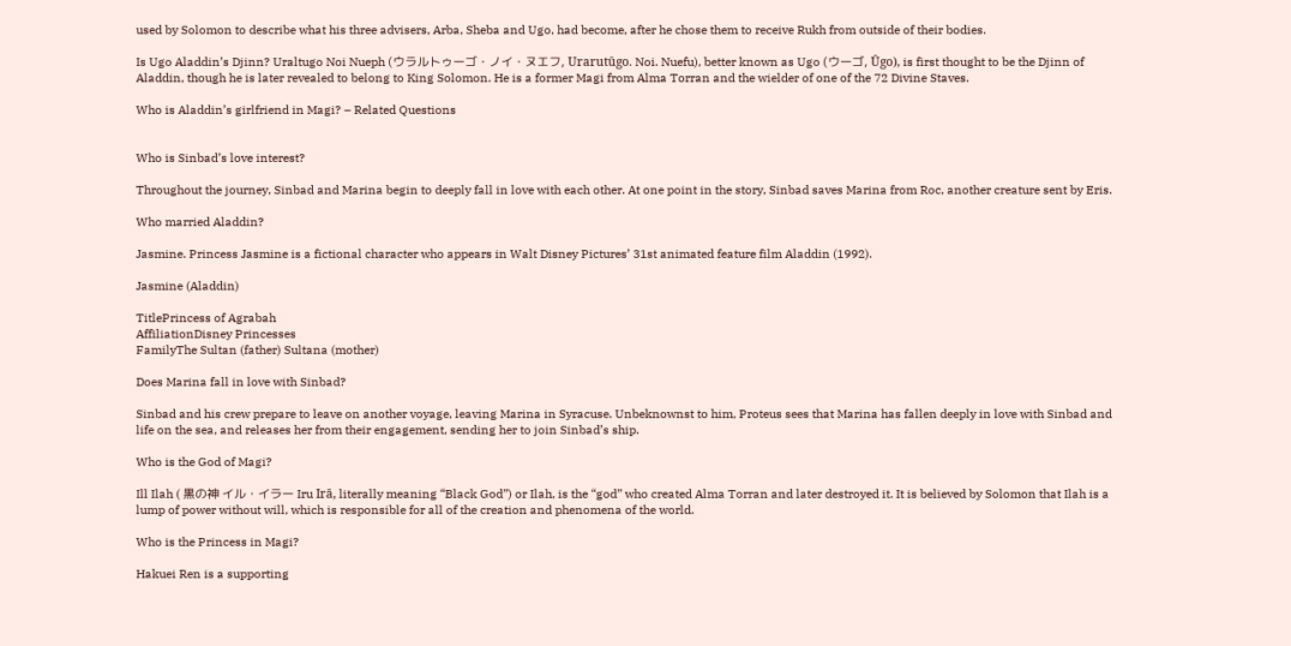used by Solomon to describe what his three advisers, Arba, Sheba and Ugo, had become, after he chose them to receive Rukh from outside of their bodies.

Is Ugo Aladdin’s Djinn? Uraltugo Noi Nueph (ウラルトゥーゴ・ノイ・ヌエフ, Urarutūgo. Noi. Nuefu), better known as Ugo (ウーゴ, Ūgo), is first thought to be the Djinn of Aladdin, though he is later revealed to belong to King Solomon. He is a former Magi from Alma Torran and the wielder of one of the 72 Divine Staves.

Who is Aladdin’s girlfriend in Magi? – Related Questions


Who is Sinbad’s love interest?

Throughout the journey, Sinbad and Marina begin to deeply fall in love with each other. At one point in the story, Sinbad saves Marina from Roc, another creature sent by Eris.

Who married Aladdin?

Jasmine. Princess Jasmine is a fictional character who appears in Walt Disney Pictures’ 31st animated feature film Aladdin (1992).

Jasmine (Aladdin)

TitlePrincess of Agrabah
AffiliationDisney Princesses
FamilyThe Sultan (father) Sultana (mother)

Does Marina fall in love with Sinbad?

Sinbad and his crew prepare to leave on another voyage, leaving Marina in Syracuse. Unbeknownst to him, Proteus sees that Marina has fallen deeply in love with Sinbad and life on the sea, and releases her from their engagement, sending her to join Sinbad’s ship.

Who is the God of Magi?

Ill Ilah ( 黒の神 イル・イラー Iru Irā, literally meaning “Black God”) or Ilah, is the “god” who created Alma Torran and later destroyed it. It is believed by Solomon that Ilah is a lump of power without will, which is responsible for all of the creation and phenomena of the world.

Who is the Princess in Magi?

Hakuei Ren is a supporting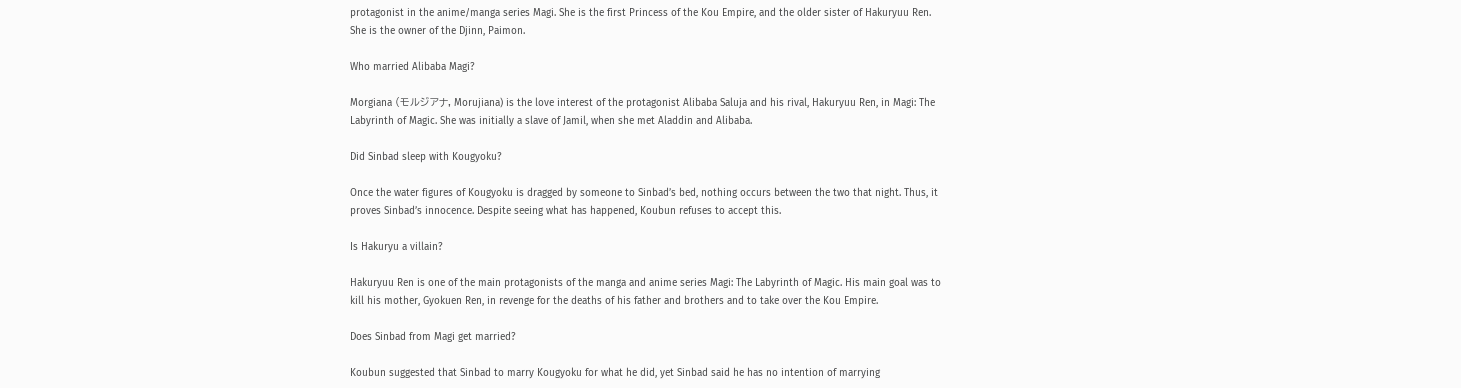protagonist in the anime/manga series Magi. She is the first Princess of the Kou Empire, and the older sister of Hakuryuu Ren. She is the owner of the Djinn, Paimon.

Who married Alibaba Magi?

Morgiana (モルジアナ, Morujiana) is the love interest of the protagonist Alibaba Saluja and his rival, Hakuryuu Ren, in Magi: The Labyrinth of Magic. She was initially a slave of Jamil, when she met Aladdin and Alibaba.

Did Sinbad sleep with Kougyoku?

Once the water figures of Kougyoku is dragged by someone to Sinbad’s bed, nothing occurs between the two that night. Thus, it proves Sinbad’s innocence. Despite seeing what has happened, Koubun refuses to accept this.

Is Hakuryu a villain?

Hakuryuu Ren is one of the main protagonists of the manga and anime series Magi: The Labyrinth of Magic. His main goal was to kill his mother, Gyokuen Ren, in revenge for the deaths of his father and brothers and to take over the Kou Empire.

Does Sinbad from Magi get married?

Koubun suggested that Sinbad to marry Kougyoku for what he did, yet Sinbad said he has no intention of marrying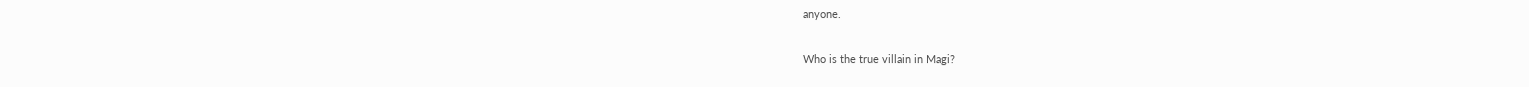anyone.

Who is the true villain in Magi?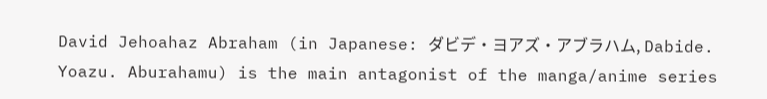David Jehoahaz Abraham (in Japanese: ダビデ・ヨアズ・アブラハム, Dabide. Yoazu. Aburahamu) is the main antagonist of the manga/anime series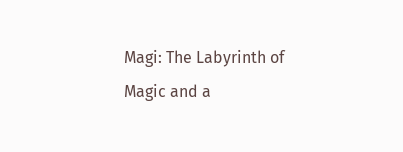Magi: The Labyrinth of Magic and a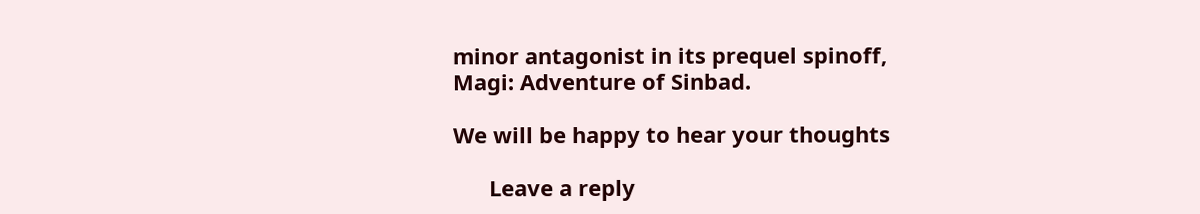minor antagonist in its prequel spinoff, Magi: Adventure of Sinbad.

We will be happy to hear your thoughts

      Leave a reply